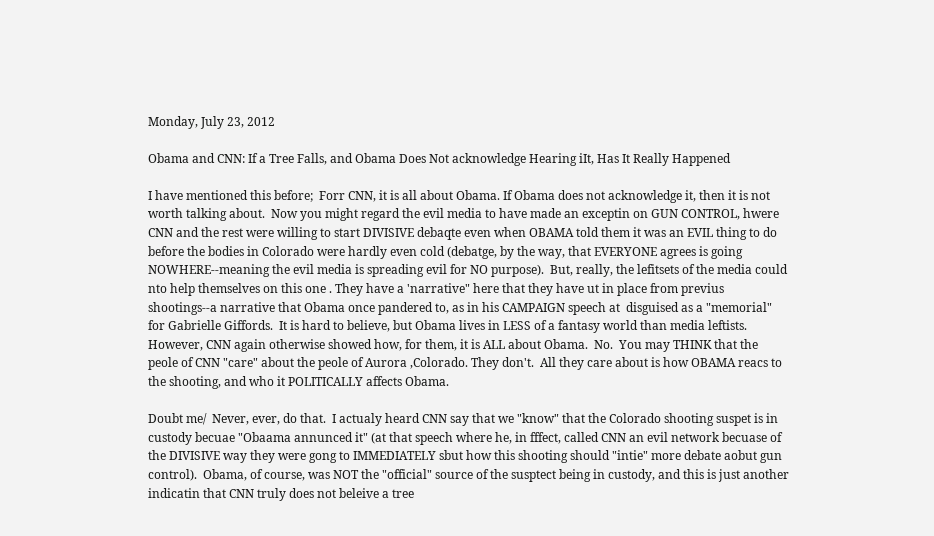Monday, July 23, 2012

Obama and CNN: If a Tree Falls, and Obama Does Not acknowledge Hearing iIt, Has It Really Happened

I have mentioned this before;  Forr CNN, it is all about Obama. If Obama does not acknowledge it, then it is not worth talking about.  Now you might regard the evil media to have made an exceptin on GUN CONTROL, hwere CNN and the rest were willing to start DIVISIVE debaqte even when OBAMA told them it was an EVIL thing to do before the bodies in Colorado were hardly even cold (debatge, by the way, that EVERYONE agrees is going NOWHERE--meaning the evil media is spreading evil for NO purpose).  But, really, the lefitsets of the media could nto help themselves on this one . They have a 'narrative" here that they have ut in place from previus shootings--a narrative that Obama once pandered to, as in his CAMPAIGN speech at  disguised as a "memorial" for Gabrielle Giffords.  It is hard to believe, but Obama lives in LESS of a fantasy world than media leftists.  However, CNN again otherwise showed how, for them, it is ALL about Obama.  No.  You may THINK that the peole of CNN "care" about the peole of Aurora ,Colorado. They don't.  All they care about is how OBAMA reacs to the shooting, and who it POLITICALLY affects Obama.

Doubt me/  Never, ever, do that.  I actualy heard CNN say that we "know" that the Colorado shooting suspet is in custody becuae "Obaama annunced it" (at that speech where he, in fffect, called CNN an evil network becuase of the DIVISIVE way they were gong to IMMEDIATELY sbut how this shooting should "intie" more debate aobut gun control).  Obama, of course, was NOT the "official" source of the susptect being in custody, and this is just another indicatin that CNN truly does not beleive a tree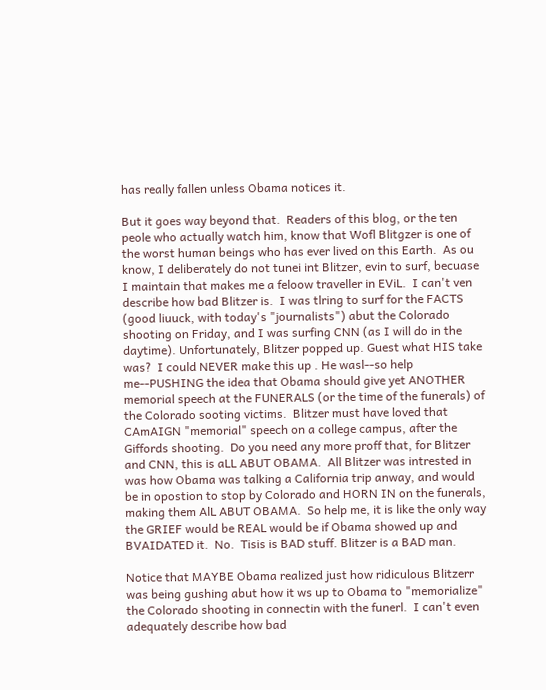has really fallen unless Obama notices it.

But it goes way beyond that.  Readers of this blog, or the ten peole who actually watch him, know that Wofl Blitgzer is one of the worst human beings who has ever lived on this Earth.  As ou know, I deliberately do not tunei int Blitzer, evin to surf, becuase I maintain that makes me a feloow traveller in EViL.  I can't ven describe how bad Blitzer is.  I was tlring to surf for the FACTS (good liuuck, with today's "journalists") abut the Colorado shooting on Friday, and I was surfing CNN (as I will do in the daytime). Unfortunately, Blitzer popped up. Guest what HIS take was?  I could NEVER make this up . He wasl--so help me--PUSHING the idea that Obama should give yet ANOTHER memorial speech at the FUNERALS (or the time of the funerals) of the Colorado sooting victims.  Blitzer must have loved that CAmAIGN "memorial" speech on a college campus, after the Giffords shooting.  Do you need any more proff that, for Blitzer and CNN, this is aLL ABUT OBAMA.  All Blitzer was intrested in was how Obama was talking a California trip anway, and would be in opostion to stop by Colorado and HORN IN on the funerals, making them AlL ABUT OBAMA.  So help me, it is like the only way the GRIEF would be REAL would be if Obama showed up and BVAIDATED it.  No.  Tisis is BAD stuff. Blitzer is a BAD man.

Notice that MAYBE Obama realized just how ridiculous Blitzerr was being gushing abut how it ws up to Obama to "memorialize" the Colorado shooting in connectin with the funerl.  I can't even adequately describe how bad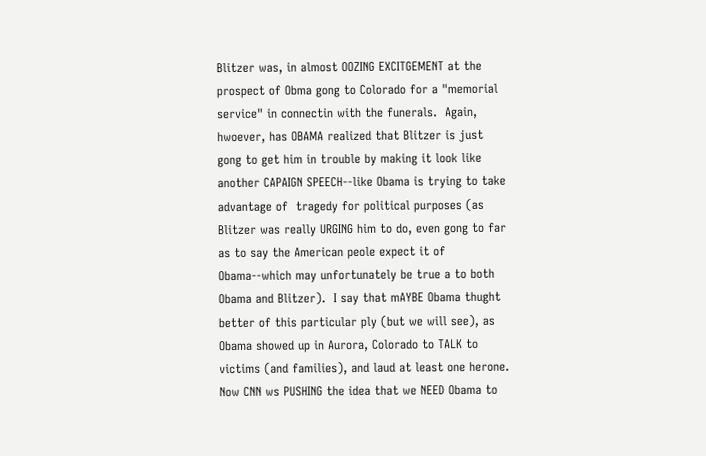Blitzer was, in almost OOZING EXCITGEMENT at the prospect of Obma gong to Colorado for a "memorial service" in connectin with the funerals.  Again, hwoever, has OBAMA realized that Blitzer is just gong to get him in trouble by making it look like another CAPAIGN SPEECH--like Obama is trying to take advantage of  tragedy for political purposes (as Blitzer was really URGING him to do, even gong to far as to say the American peole expect it of Obama--which may unfortunately be true a to both Obama and Blitzer).  I say that mAYBE Obama thught better of this particular ply (but we will see), as Obama showed up in Aurora, Colorado to TALK to victims (and families), and laud at least one herone.  Now CNN ws PUSHING the idea that we NEED Obama to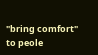"bring comfort" to peole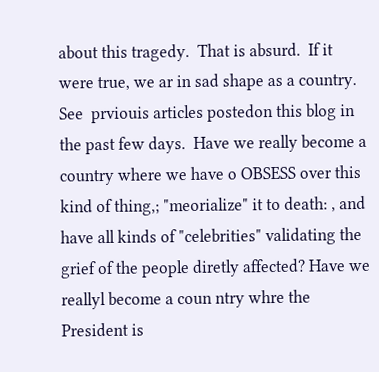about this tragedy.  That is absurd.  If it were true, we ar in sad shape as a country.  See  prviouis articles postedon this blog in the past few days.  Have we really become a country where we have o OBSESS over this kind of thing,; "meorialize" it to death: , and have all kinds of "celebrities" validating the grief of the people diretly affected? Have we reallyl become a coun ntry whre the President is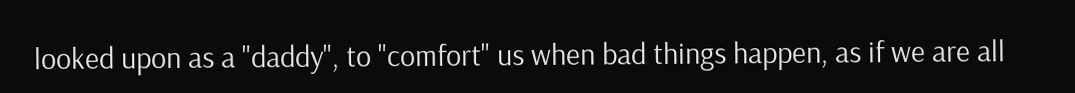looked upon as a "daddy", to "comfort" us when bad things happen, as if we are all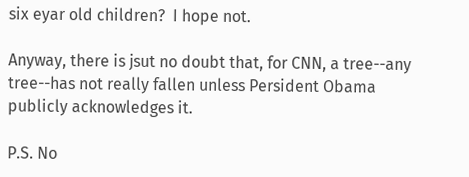six eyar old children?  I hope not.

Anyway, there is jsut no doubt that, for CNN, a tree--any tree--has not really fallen unless Persident Obama publicly acknowledges it.

P.S. No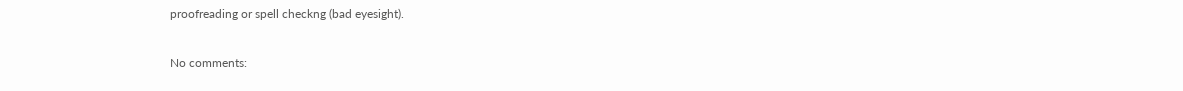proofreading or spell checkng (bad eyesight).

No comments: